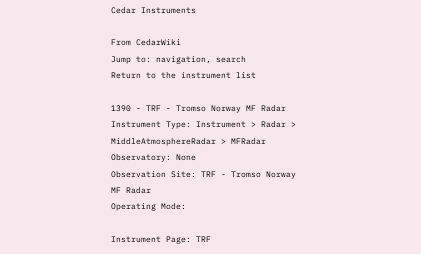Cedar Instruments

From CedarWiki
Jump to: navigation, search
Return to the instrument list

1390 - TRF - Tromso Norway MF Radar
Instrument Type: Instrument > Radar > MiddleAtmosphereRadar > MFRadar
Observatory: None
Observation Site: TRF - Tromso Norway MF Radar
Operating Mode:

Instrument Page: TRF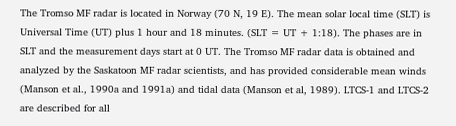The Tromso MF radar is located in Norway (70 N, 19 E). The mean solar local time (SLT) is Universal Time (UT) plus 1 hour and 18 minutes. (SLT = UT + 1:18). The phases are in SLT and the measurement days start at 0 UT. The Tromso MF radar data is obtained and analyzed by the Saskatoon MF radar scientists, and has provided considerable mean winds (Manson et al., 1990a and 1991a) and tidal data (Manson et al, 1989). LTCS-1 and LTCS-2 are described for all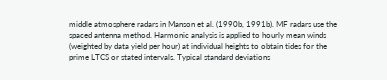middle atmosphere radars in Manson et al. (1990b, 1991b). MF radars use the spaced antenna method. Harmonic analysis is applied to hourly mean winds (weighted by data yield per hour) at individual heights to obtain tides for the prime LTCS or stated intervals. Typical standard deviations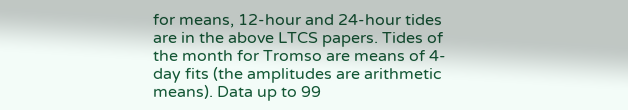for means, 12-hour and 24-hour tides are in the above LTCS papers. Tides of the month for Tromso are means of 4-day fits (the amplitudes are arithmetic means). Data up to 99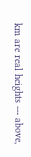km are real heights --- above,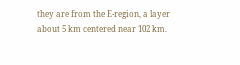they are from the E-region, a layer about 5 km centered near 102 km.